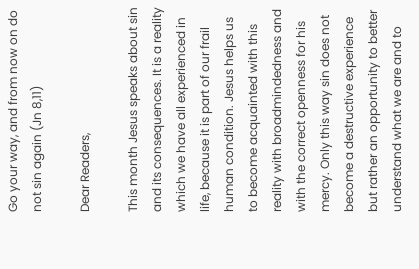Go your way, and from now on do not sin again (Jn 8,11)

Dear Readers,

This month Jesus speaks about sin and its consequences. It is a reality which we have all experienced in life, because it is part of our frail human condition. Jesus helps us to become acquainted with this reality with broadmindedness and with the correct openness for his mercy. Only this way sin does not become a destructive experience but rather an opportunity to better understand what we are and to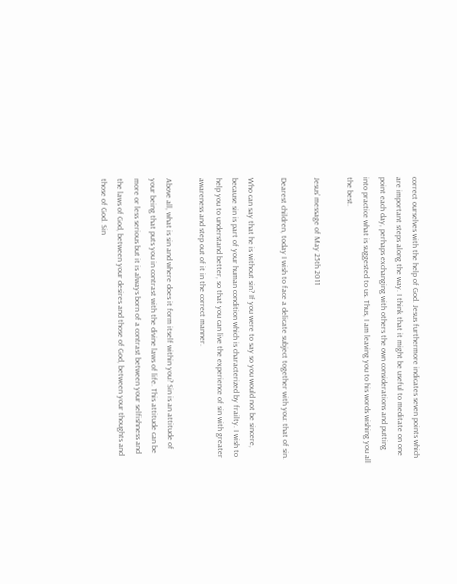correct ourselves with the help of God. Jesus furthermore indicates seven points which are important steps along the way. I think that it might be useful to meditate on one point each day, perhaps exchanging with others the own considerations and putting into practice what is suggested to us. Thus, I am leaving you to his words wishing you all the best.

Jesus’ message of May 25th 2011

Dearest children, today I wish to face a delicate subject together with you: that of sin.

Who can say that he is without sin? If you were to say so you would not be sincere, because sin is part of your human condition which is characterized by frailty. I wish to help you to understand better, so that you can live the experience of sin with greater awareness and step out of it in the correct manner.

Above all, what is sin and where does it form itself within you? Sin is an attitude of your being that puts you in contrast with the divine laws of life. This attitude can be more or less serious but it is always born of a contrast between your selfishness and the laws of God, between your desires and those of God, between your thoughts and those of God. Sin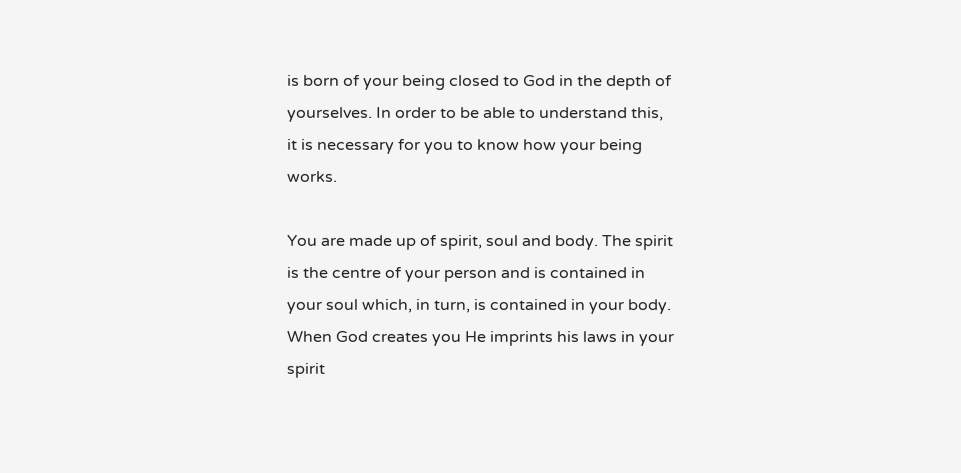is born of your being closed to God in the depth of yourselves. In order to be able to understand this, it is necessary for you to know how your being works.

You are made up of spirit, soul and body. The spirit is the centre of your person and is contained in your soul which, in turn, is contained in your body. When God creates you He imprints his laws in your spirit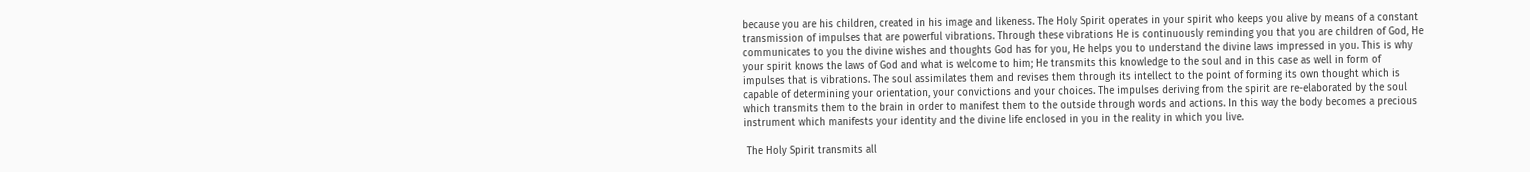because you are his children, created in his image and likeness. The Holy Spirit operates in your spirit who keeps you alive by means of a constant transmission of impulses that are powerful vibrations. Through these vibrations He is continuously reminding you that you are children of God, He communicates to you the divine wishes and thoughts God has for you, He helps you to understand the divine laws impressed in you. This is why your spirit knows the laws of God and what is welcome to him; He transmits this knowledge to the soul and in this case as well in form of impulses that is vibrations. The soul assimilates them and revises them through its intellect to the point of forming its own thought which is capable of determining your orientation, your convictions and your choices. The impulses deriving from the spirit are re-elaborated by the soul which transmits them to the brain in order to manifest them to the outside through words and actions. In this way the body becomes a precious instrument which manifests your identity and the divine life enclosed in you in the reality in which you live.

 The Holy Spirit transmits all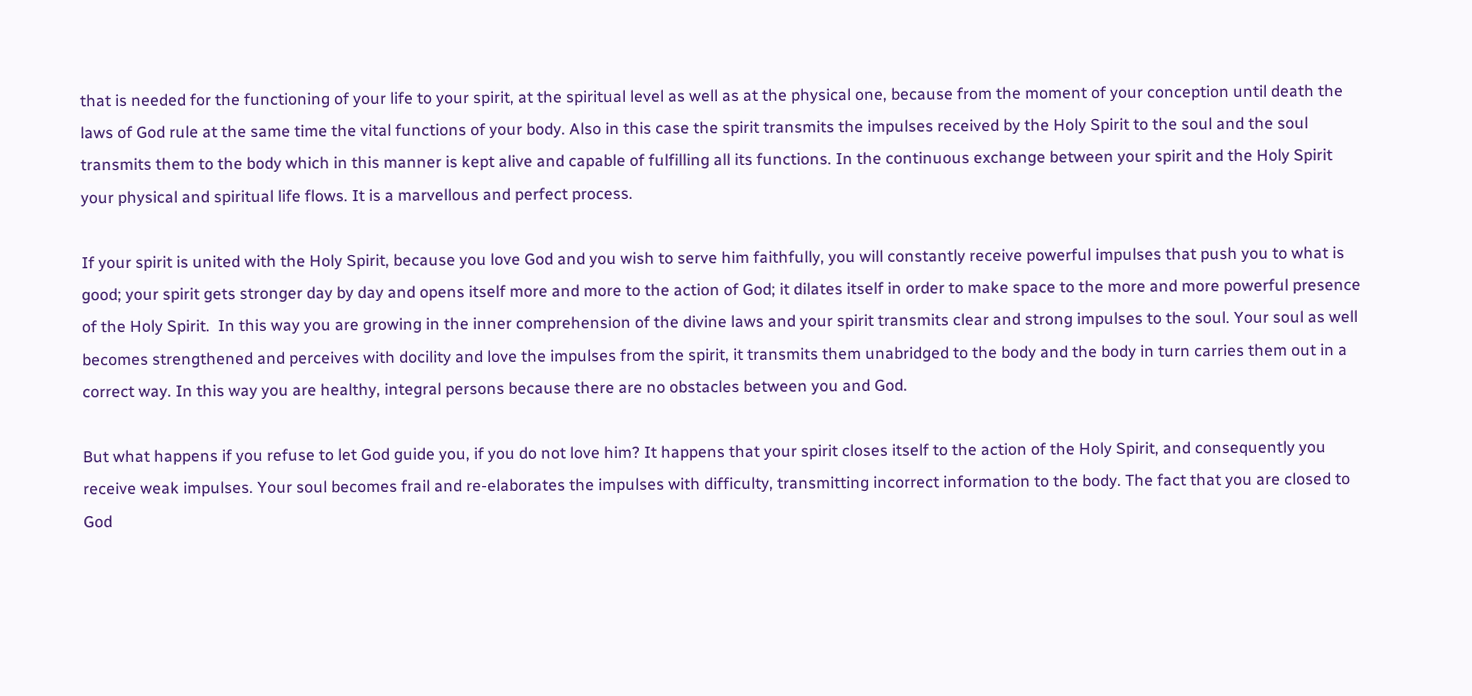that is needed for the functioning of your life to your spirit, at the spiritual level as well as at the physical one, because from the moment of your conception until death the laws of God rule at the same time the vital functions of your body. Also in this case the spirit transmits the impulses received by the Holy Spirit to the soul and the soul transmits them to the body which in this manner is kept alive and capable of fulfilling all its functions. In the continuous exchange between your spirit and the Holy Spirit your physical and spiritual life flows. It is a marvellous and perfect process.

If your spirit is united with the Holy Spirit, because you love God and you wish to serve him faithfully, you will constantly receive powerful impulses that push you to what is good; your spirit gets stronger day by day and opens itself more and more to the action of God; it dilates itself in order to make space to the more and more powerful presence of the Holy Spirit.  In this way you are growing in the inner comprehension of the divine laws and your spirit transmits clear and strong impulses to the soul. Your soul as well becomes strengthened and perceives with docility and love the impulses from the spirit, it transmits them unabridged to the body and the body in turn carries them out in a correct way. In this way you are healthy, integral persons because there are no obstacles between you and God.

But what happens if you refuse to let God guide you, if you do not love him? It happens that your spirit closes itself to the action of the Holy Spirit, and consequently you receive weak impulses. Your soul becomes frail and re-elaborates the impulses with difficulty, transmitting incorrect information to the body. The fact that you are closed to God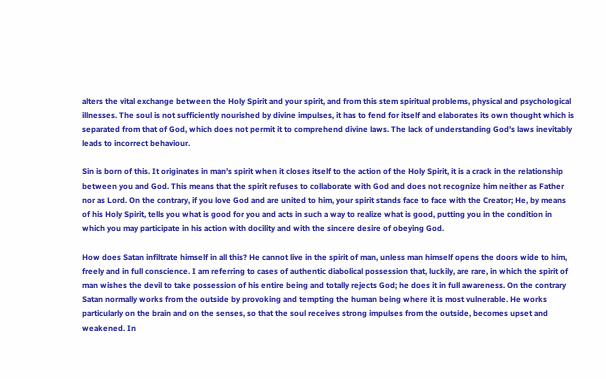alters the vital exchange between the Holy Spirit and your spirit, and from this stem spiritual problems, physical and psychological illnesses. The soul is not sufficiently nourished by divine impulses, it has to fend for itself and elaborates its own thought which is separated from that of God, which does not permit it to comprehend divine laws. The lack of understanding God’s laws inevitably leads to incorrect behaviour.

Sin is born of this. It originates in man’s spirit when it closes itself to the action of the Holy Spirit, it is a crack in the relationship between you and God. This means that the spirit refuses to collaborate with God and does not recognize him neither as Father nor as Lord. On the contrary, if you love God and are united to him, your spirit stands face to face with the Creator; He, by means of his Holy Spirit, tells you what is good for you and acts in such a way to realize what is good, putting you in the condition in which you may participate in his action with docility and with the sincere desire of obeying God.

How does Satan infiltrate himself in all this? He cannot live in the spirit of man, unless man himself opens the doors wide to him, freely and in full conscience. I am referring to cases of authentic diabolical possession that, luckily, are rare, in which the spirit of man wishes the devil to take possession of his entire being and totally rejects God; he does it in full awareness. On the contrary Satan normally works from the outside by provoking and tempting the human being where it is most vulnerable. He works particularly on the brain and on the senses, so that the soul receives strong impulses from the outside, becomes upset and weakened. In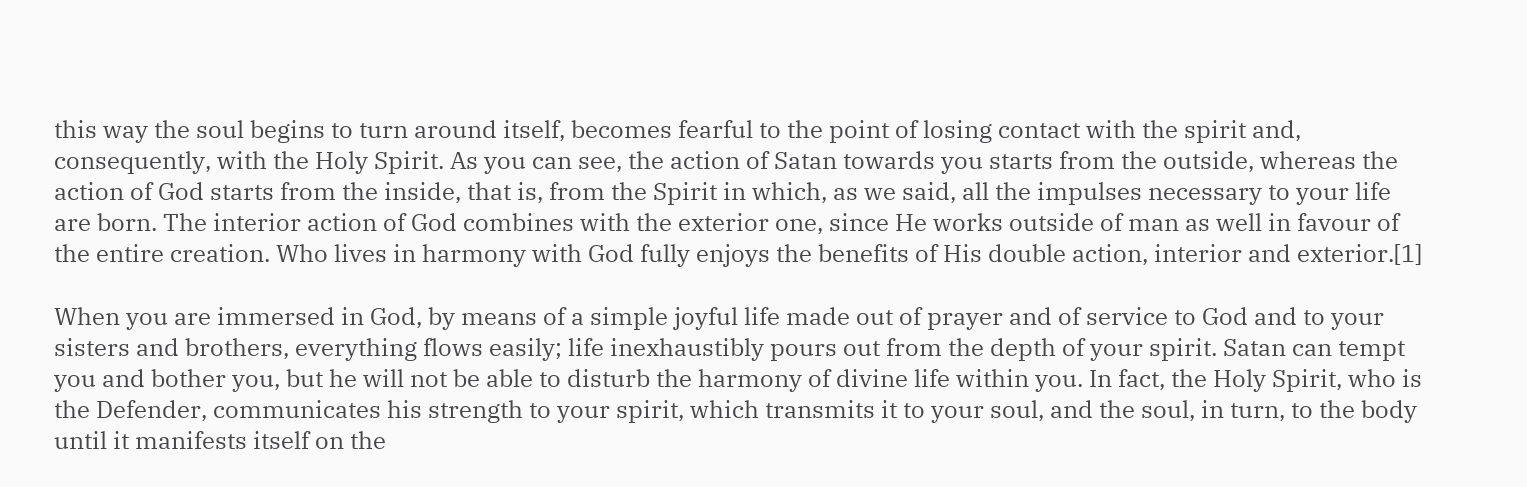this way the soul begins to turn around itself, becomes fearful to the point of losing contact with the spirit and, consequently, with the Holy Spirit. As you can see, the action of Satan towards you starts from the outside, whereas the action of God starts from the inside, that is, from the Spirit in which, as we said, all the impulses necessary to your life are born. The interior action of God combines with the exterior one, since He works outside of man as well in favour of the entire creation. Who lives in harmony with God fully enjoys the benefits of His double action, interior and exterior.[1]

When you are immersed in God, by means of a simple joyful life made out of prayer and of service to God and to your sisters and brothers, everything flows easily; life inexhaustibly pours out from the depth of your spirit. Satan can tempt you and bother you, but he will not be able to disturb the harmony of divine life within you. In fact, the Holy Spirit, who is the Defender, communicates his strength to your spirit, which transmits it to your soul, and the soul, in turn, to the body until it manifests itself on the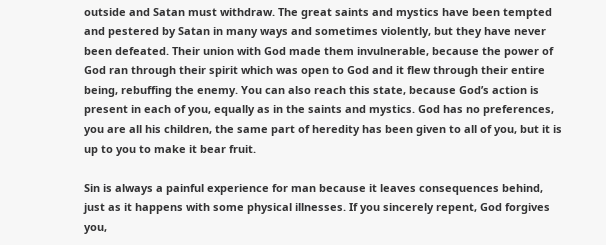outside and Satan must withdraw. The great saints and mystics have been tempted and pestered by Satan in many ways and sometimes violently, but they have never been defeated. Their union with God made them invulnerable, because the power of God ran through their spirit which was open to God and it flew through their entire being, rebuffing the enemy. You can also reach this state, because God’s action is present in each of you, equally as in the saints and mystics. God has no preferences, you are all his children, the same part of heredity has been given to all of you, but it is up to you to make it bear fruit.

Sin is always a painful experience for man because it leaves consequences behind, just as it happens with some physical illnesses. If you sincerely repent, God forgives you,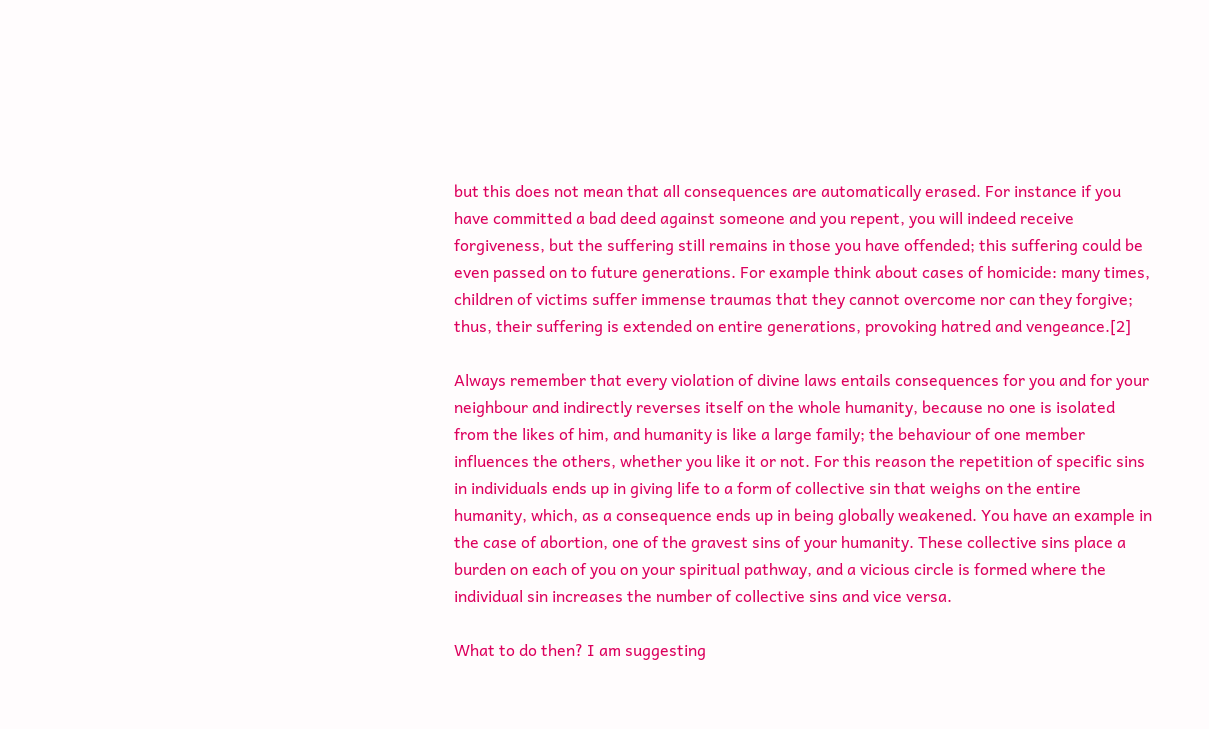but this does not mean that all consequences are automatically erased. For instance if you have committed a bad deed against someone and you repent, you will indeed receive forgiveness, but the suffering still remains in those you have offended; this suffering could be even passed on to future generations. For example think about cases of homicide: many times, children of victims suffer immense traumas that they cannot overcome nor can they forgive; thus, their suffering is extended on entire generations, provoking hatred and vengeance.[2]

Always remember that every violation of divine laws entails consequences for you and for your neighbour and indirectly reverses itself on the whole humanity, because no one is isolated from the likes of him, and humanity is like a large family; the behaviour of one member influences the others, whether you like it or not. For this reason the repetition of specific sins in individuals ends up in giving life to a form of collective sin that weighs on the entire humanity, which, as a consequence ends up in being globally weakened. You have an example in the case of abortion, one of the gravest sins of your humanity. These collective sins place a burden on each of you on your spiritual pathway, and a vicious circle is formed where the individual sin increases the number of collective sins and vice versa.

What to do then? I am suggesting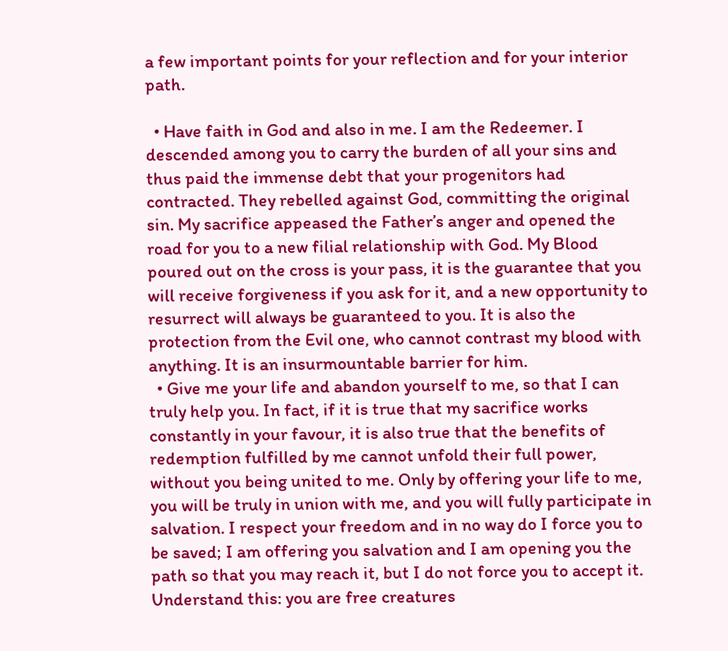a few important points for your reflection and for your interior path.

  • Have faith in God and also in me. I am the Redeemer. I descended among you to carry the burden of all your sins and thus paid the immense debt that your progenitors had contracted. They rebelled against God, committing the original sin. My sacrifice appeased the Father’s anger and opened the road for you to a new filial relationship with God. My Blood poured out on the cross is your pass, it is the guarantee that you will receive forgiveness if you ask for it, and a new opportunity to resurrect will always be guaranteed to you. It is also the protection from the Evil one, who cannot contrast my blood with anything. It is an insurmountable barrier for him.
  • Give me your life and abandon yourself to me, so that I can truly help you. In fact, if it is true that my sacrifice works constantly in your favour, it is also true that the benefits of redemption fulfilled by me cannot unfold their full power, without you being united to me. Only by offering your life to me, you will be truly in union with me, and you will fully participate in salvation. I respect your freedom and in no way do I force you to be saved; I am offering you salvation and I am opening you the path so that you may reach it, but I do not force you to accept it. Understand this: you are free creatures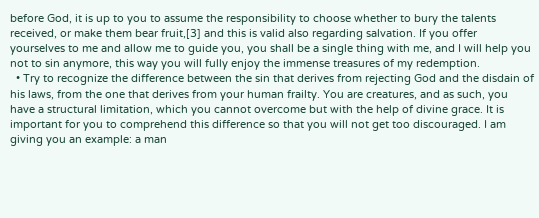before God, it is up to you to assume the responsibility to choose whether to bury the talents received, or make them bear fruit,[3] and this is valid also regarding salvation. If you offer yourselves to me and allow me to guide you, you shall be a single thing with me, and I will help you not to sin anymore, this way you will fully enjoy the immense treasures of my redemption.
  • Try to recognize the difference between the sin that derives from rejecting God and the disdain of his laws, from the one that derives from your human frailty. You are creatures, and as such, you have a structural limitation, which you cannot overcome but with the help of divine grace. It is important for you to comprehend this difference so that you will not get too discouraged. I am giving you an example: a man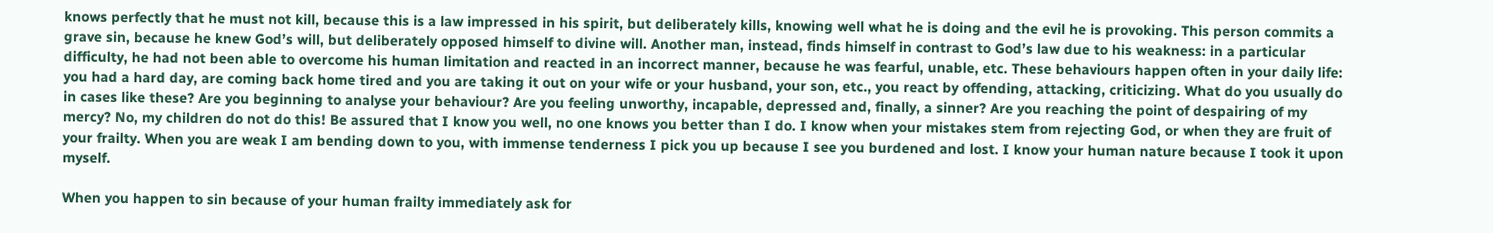knows perfectly that he must not kill, because this is a law impressed in his spirit, but deliberately kills, knowing well what he is doing and the evil he is provoking. This person commits a grave sin, because he knew God’s will, but deliberately opposed himself to divine will. Another man, instead, finds himself in contrast to God’s law due to his weakness: in a particular difficulty, he had not been able to overcome his human limitation and reacted in an incorrect manner, because he was fearful, unable, etc. These behaviours happen often in your daily life: you had a hard day, are coming back home tired and you are taking it out on your wife or your husband, your son, etc., you react by offending, attacking, criticizing. What do you usually do in cases like these? Are you beginning to analyse your behaviour? Are you feeling unworthy, incapable, depressed and, finally, a sinner? Are you reaching the point of despairing of my mercy? No, my children do not do this! Be assured that I know you well, no one knows you better than I do. I know when your mistakes stem from rejecting God, or when they are fruit of your frailty. When you are weak I am bending down to you, with immense tenderness I pick you up because I see you burdened and lost. I know your human nature because I took it upon myself.

When you happen to sin because of your human frailty immediately ask for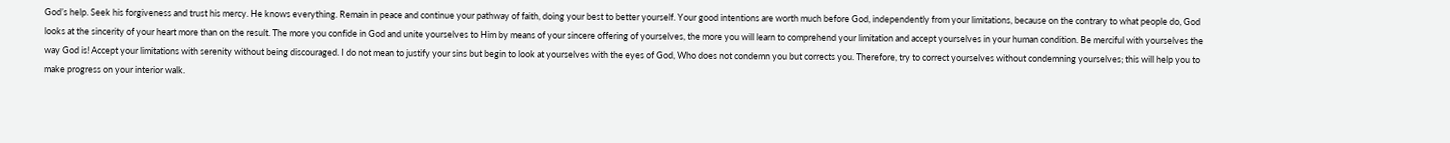God’s help. Seek his forgiveness and trust his mercy. He knows everything. Remain in peace and continue your pathway of faith, doing your best to better yourself. Your good intentions are worth much before God, independently from your limitations, because on the contrary to what people do, God looks at the sincerity of your heart more than on the result. The more you confide in God and unite yourselves to Him by means of your sincere offering of yourselves, the more you will learn to comprehend your limitation and accept yourselves in your human condition. Be merciful with yourselves the way God is! Accept your limitations with serenity without being discouraged. I do not mean to justify your sins but begin to look at yourselves with the eyes of God, Who does not condemn you but corrects you. Therefore, try to correct yourselves without condemning yourselves; this will help you to make progress on your interior walk.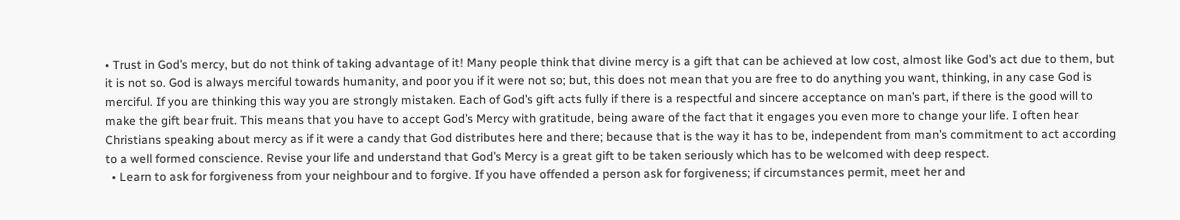• Trust in God’s mercy, but do not think of taking advantage of it! Many people think that divine mercy is a gift that can be achieved at low cost, almost like God’s act due to them, but it is not so. God is always merciful towards humanity, and poor you if it were not so; but, this does not mean that you are free to do anything you want, thinking, in any case God is merciful. If you are thinking this way you are strongly mistaken. Each of God’s gift acts fully if there is a respectful and sincere acceptance on man’s part, if there is the good will to make the gift bear fruit. This means that you have to accept God’s Mercy with gratitude, being aware of the fact that it engages you even more to change your life. I often hear Christians speaking about mercy as if it were a candy that God distributes here and there; because that is the way it has to be, independent from man’s commitment to act according to a well formed conscience. Revise your life and understand that God’s Mercy is a great gift to be taken seriously which has to be welcomed with deep respect.
  • Learn to ask for forgiveness from your neighbour and to forgive. If you have offended a person ask for forgiveness; if circumstances permit, meet her and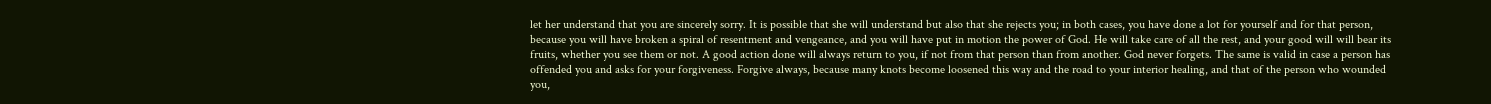let her understand that you are sincerely sorry. It is possible that she will understand but also that she rejects you; in both cases, you have done a lot for yourself and for that person, because you will have broken a spiral of resentment and vengeance, and you will have put in motion the power of God. He will take care of all the rest, and your good will will bear its fruits, whether you see them or not. A good action done will always return to you, if not from that person than from another. God never forgets. The same is valid in case a person has offended you and asks for your forgiveness. Forgive always, because many knots become loosened this way and the road to your interior healing, and that of the person who wounded you,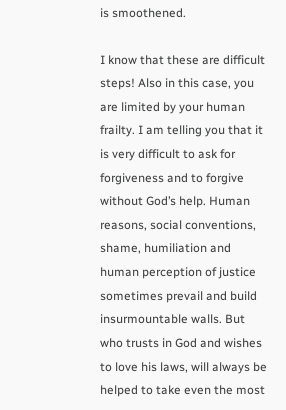is smoothened.

I know that these are difficult steps! Also in this case, you are limited by your human frailty. I am telling you that it is very difficult to ask for forgiveness and to forgive without God’s help. Human reasons, social conventions, shame, humiliation and human perception of justice sometimes prevail and build insurmountable walls. But who trusts in God and wishes to love his laws, will always be helped to take even the most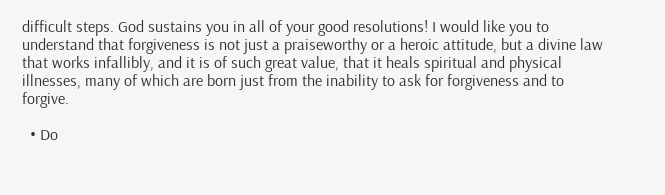difficult steps. God sustains you in all of your good resolutions! I would like you to understand that forgiveness is not just a praiseworthy or a heroic attitude, but a divine law that works infallibly, and it is of such great value, that it heals spiritual and physical illnesses, many of which are born just from the inability to ask for forgiveness and to forgive.

  • Do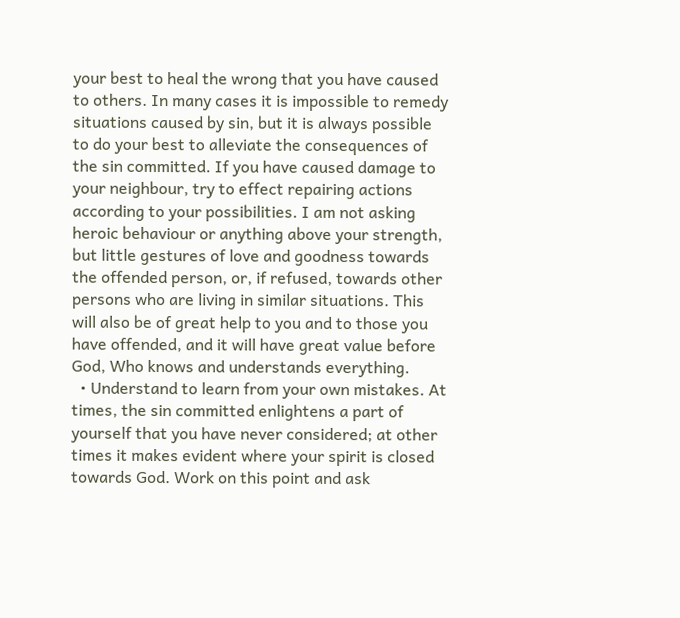your best to heal the wrong that you have caused to others. In many cases it is impossible to remedy situations caused by sin, but it is always possible to do your best to alleviate the consequences of the sin committed. If you have caused damage to your neighbour, try to effect repairing actions according to your possibilities. I am not asking heroic behaviour or anything above your strength, but little gestures of love and goodness towards the offended person, or, if refused, towards other persons who are living in similar situations. This will also be of great help to you and to those you have offended, and it will have great value before God, Who knows and understands everything.
  • Understand to learn from your own mistakes. At times, the sin committed enlightens a part of yourself that you have never considered; at other times it makes evident where your spirit is closed towards God. Work on this point and ask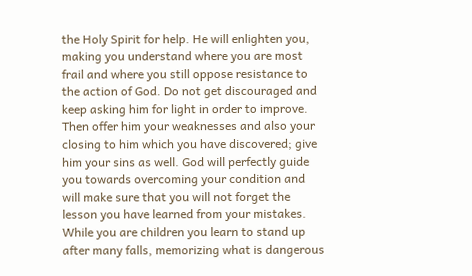the Holy Spirit for help. He will enlighten you, making you understand where you are most frail and where you still oppose resistance to the action of God. Do not get discouraged and keep asking him for light in order to improve. Then offer him your weaknesses and also your closing to him which you have discovered; give him your sins as well. God will perfectly guide you towards overcoming your condition and will make sure that you will not forget the lesson you have learned from your mistakes. While you are children you learn to stand up after many falls, memorizing what is dangerous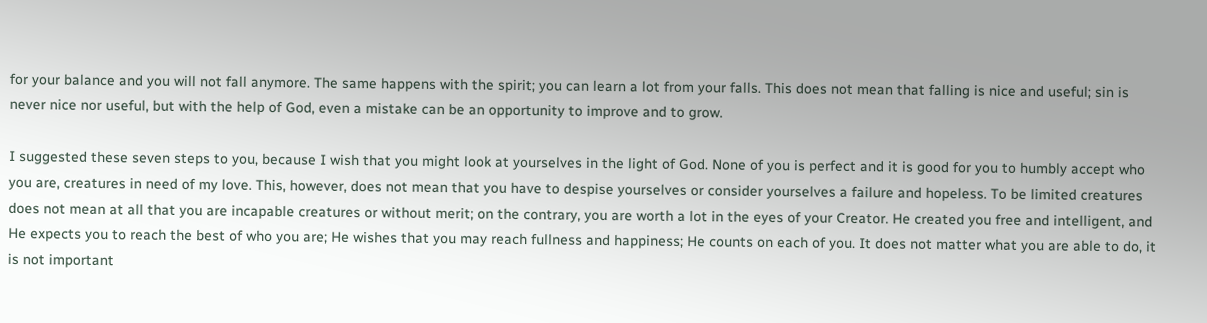for your balance and you will not fall anymore. The same happens with the spirit; you can learn a lot from your falls. This does not mean that falling is nice and useful; sin is never nice nor useful, but with the help of God, even a mistake can be an opportunity to improve and to grow.

I suggested these seven steps to you, because I wish that you might look at yourselves in the light of God. None of you is perfect and it is good for you to humbly accept who you are, creatures in need of my love. This, however, does not mean that you have to despise yourselves or consider yourselves a failure and hopeless. To be limited creatures does not mean at all that you are incapable creatures or without merit; on the contrary, you are worth a lot in the eyes of your Creator. He created you free and intelligent, and He expects you to reach the best of who you are; He wishes that you may reach fullness and happiness; He counts on each of you. It does not matter what you are able to do, it is not important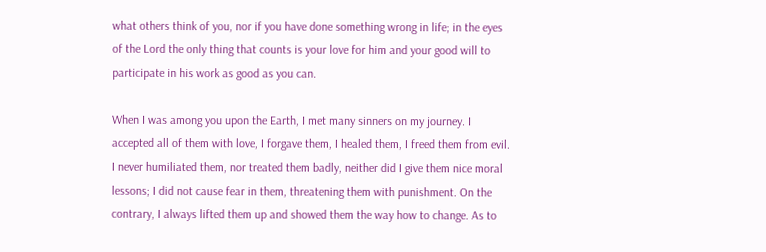what others think of you, nor if you have done something wrong in life; in the eyes of the Lord the only thing that counts is your love for him and your good will to participate in his work as good as you can.

When I was among you upon the Earth, I met many sinners on my journey. I accepted all of them with love, I forgave them, I healed them, I freed them from evil. I never humiliated them, nor treated them badly, neither did I give them nice moral lessons; I did not cause fear in them, threatening them with punishment. On the contrary, I always lifted them up and showed them the way how to change. As to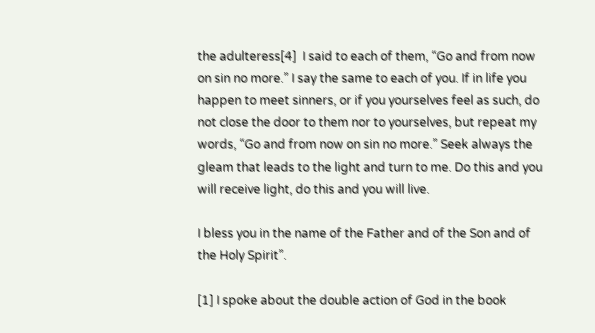the adulteress[4]  I said to each of them, “Go and from now on sin no more.” I say the same to each of you. If in life you happen to meet sinners, or if you yourselves feel as such, do not close the door to them nor to yourselves, but repeat my words, “Go and from now on sin no more.” Seek always the gleam that leads to the light and turn to me. Do this and you will receive light, do this and you will live.

I bless you in the name of the Father and of the Son and of the Holy Spirit”.

[1] I spoke about the double action of God in the book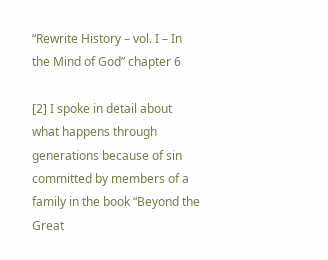“Rewrite History – vol. I – In the Mind of God” chapter 6

[2] I spoke in detail about what happens through generations because of sin committed by members of a family in the book “Beyond the Great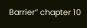Barrier” chapter 10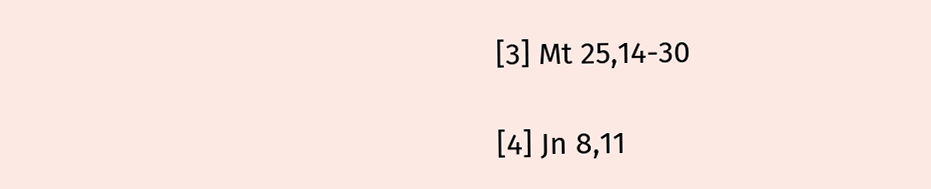[3] Mt 25,14-30

[4] Jn 8,11